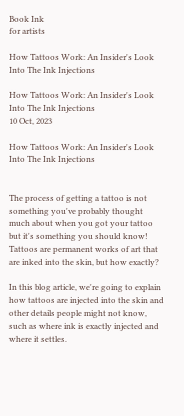Book Ink
for artists

How Tattoos Work: An Insider's Look Into The Ink Injections

How Tattoos Work: An Insider's Look Into The Ink Injections
10 Oct, 2023

How Tattoos Work: An Insider's Look Into The Ink Injections


The process of getting a tattoo is not something you've probably thought much about when you got your tattoo but it's something you should know! Tattoos are permanent works of art that are inked into the skin, but how exactly?

In this blog article, we're going to explain how tattoos are injected into the skin and other details people might not know, such as where ink is exactly injected and where it settles.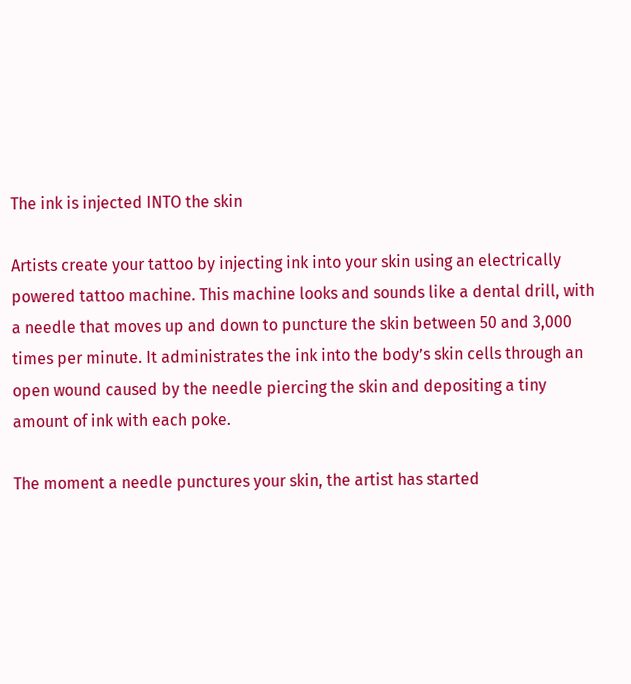The ink is injected INTO the skin

Artists create your tattoo by injecting ink into your skin using an electrically powered tattoo machine. This machine looks and sounds like a dental drill, with a needle that moves up and down to puncture the skin between 50 and 3,000 times per minute. It administrates the ink into the body’s skin cells through an open wound caused by the needle piercing the skin and depositing a tiny amount of ink with each poke.

The moment a needle punctures your skin, the artist has started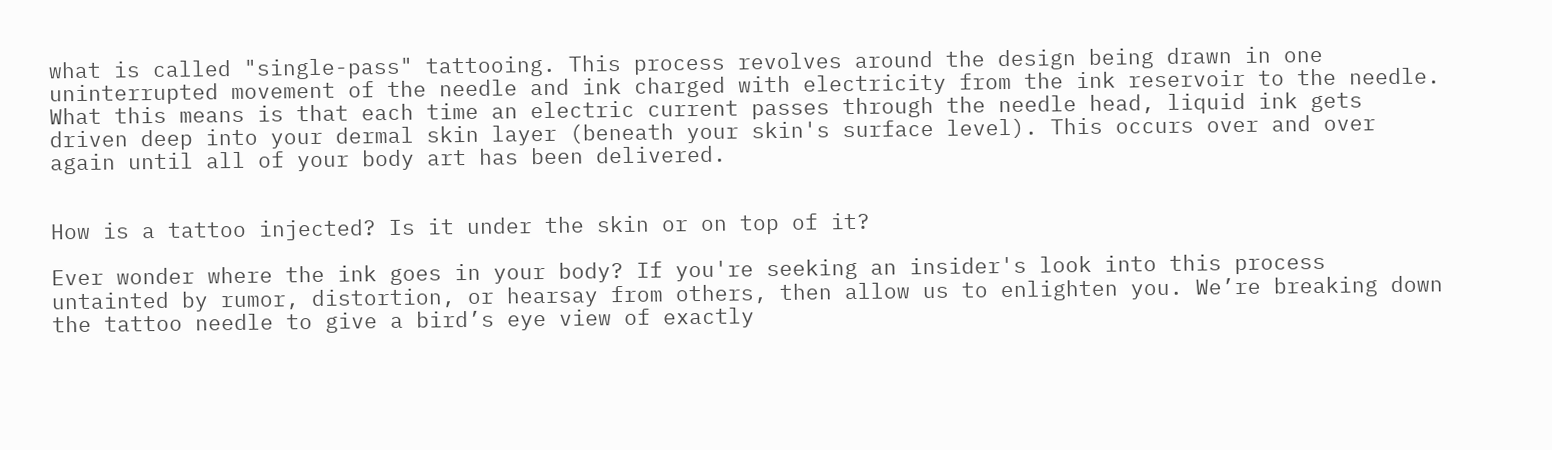what is called "single-pass" tattooing. This process revolves around the design being drawn in one uninterrupted movement of the needle and ink charged with electricity from the ink reservoir to the needle. What this means is that each time an electric current passes through the needle head, liquid ink gets driven deep into your dermal skin layer (beneath your skin's surface level). This occurs over and over again until all of your body art has been delivered.


How is a tattoo injected? Is it under the skin or on top of it?

Ever wonder where the ink goes in your body? If you're seeking an insider's look into this process untainted by rumor, distortion, or hearsay from others, then allow us to enlighten you. We’re breaking down the tattoo needle to give a bird’s eye view of exactly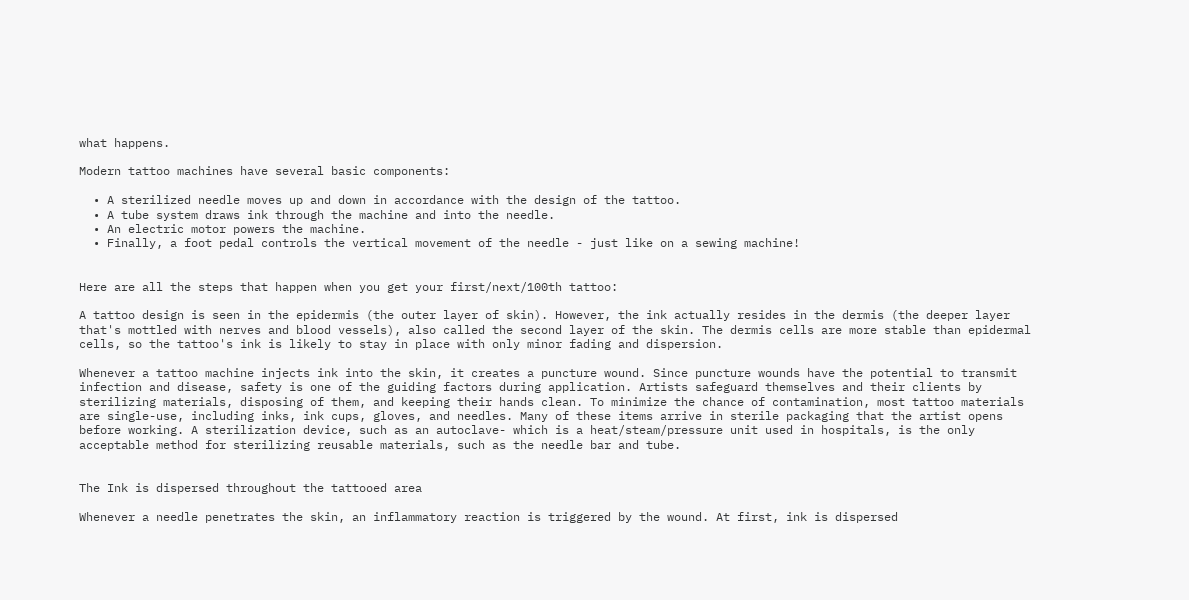what happens.

Modern tattoo machines have several basic components:

  • A sterilized needle moves up and down in accordance with the design of the tattoo.
  • A tube system draws ink through the machine and into the needle.
  • An electric motor powers the machine.
  • Finally, a foot pedal controls the vertical movement of the needle - just like on a sewing machine!


Here are all the steps that happen when you get your first/next/100th tattoo:

A tattoo design is seen in the epidermis (the outer layer of skin). However, the ink actually resides in the dermis (the deeper layer that's mottled with nerves and blood vessels), also called the second layer of the skin. The dermis cells are more stable than epidermal cells, so the tattoo's ink is likely to stay in place with only minor fading and dispersion.

Whenever a tattoo machine injects ink into the skin, it creates a puncture wound. Since puncture wounds have the potential to transmit infection and disease, safety is one of the guiding factors during application. Artists safeguard themselves and their clients by sterilizing materials, disposing of them, and keeping their hands clean. To minimize the chance of contamination, most tattoo materials are single-use, including inks, ink cups, gloves, and needles. Many of these items arrive in sterile packaging that the artist opens before working. A sterilization device, such as an autoclave- which is a heat/steam/pressure unit used in hospitals, is the only acceptable method for sterilizing reusable materials, such as the needle bar and tube.


The Ink is dispersed throughout the tattooed area

Whenever a needle penetrates the skin, an inflammatory reaction is triggered by the wound. At first, ink is dispersed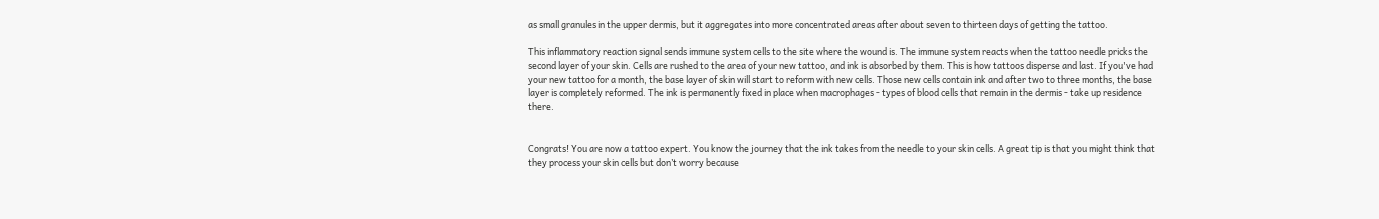as small granules in the upper dermis, but it aggregates into more concentrated areas after about seven to thirteen days of getting the tattoo.

This inflammatory reaction signal sends immune system cells to the site where the wound is. The immune system reacts when the tattoo needle pricks the second layer of your skin. Cells are rushed to the area of your new tattoo, and ink is absorbed by them. This is how tattoos disperse and last. If you've had your new tattoo for a month, the base layer of skin will start to reform with new cells. Those new cells contain ink and after two to three months, the base layer is completely reformed. The ink is permanently fixed in place when macrophages - types of blood cells that remain in the dermis - take up residence there.


Congrats! You are now a tattoo expert. You know the journey that the ink takes from the needle to your skin cells. A great tip is that you might think that they process your skin cells but don’t worry because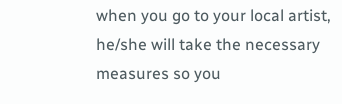when you go to your local artist, he/she will take the necessary measures so you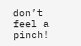don’t feel a pinch!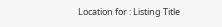Location for : Listing Title